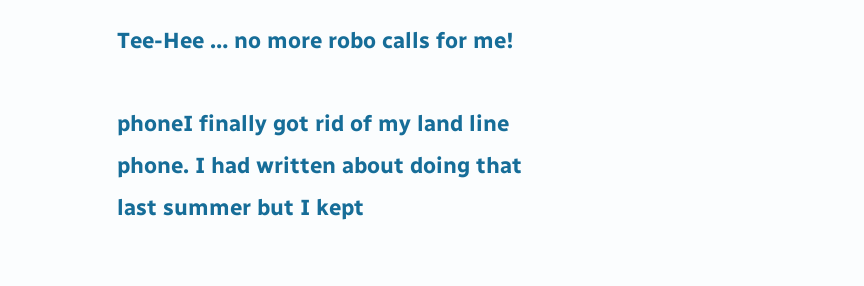Tee-Hee … no more robo calls for me!

phoneI finally got rid of my land line phone. I had written about doing that last summer but I kept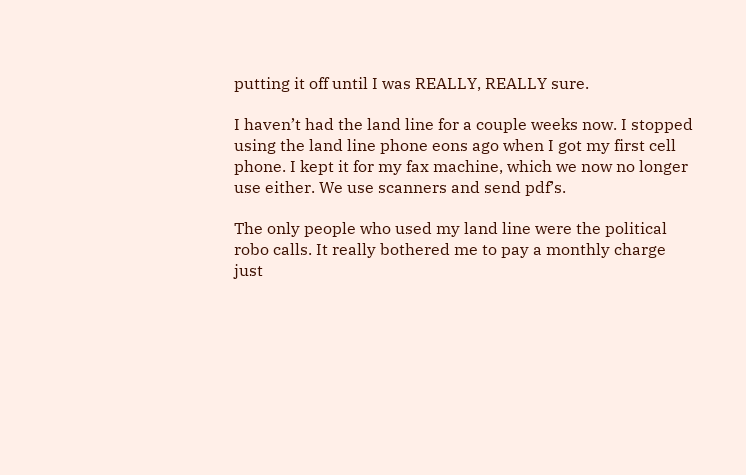putting it off until I was REALLY, REALLY sure.

I haven’t had the land line for a couple weeks now. I stopped using the land line phone eons ago when I got my first cell phone. I kept it for my fax machine, which we now no longer use either. We use scanners and send pdf’s.

The only people who used my land line were the political robo calls. It really bothered me to pay a monthly charge just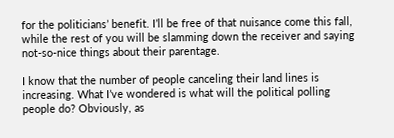for the politicians’ benefit. I’ll be free of that nuisance come this fall, while the rest of you will be slamming down the receiver and saying not-so-nice things about their parentage.

I know that the number of people canceling their land lines is increasing. What I’ve wondered is what will the political polling people do? Obviously, as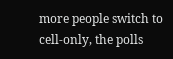more people switch to cell-only, the polls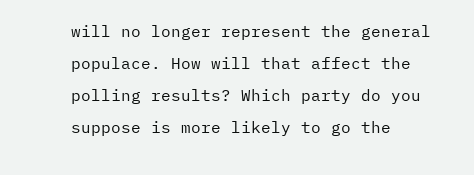will no longer represent the general populace. How will that affect the polling results? Which party do you suppose is more likely to go the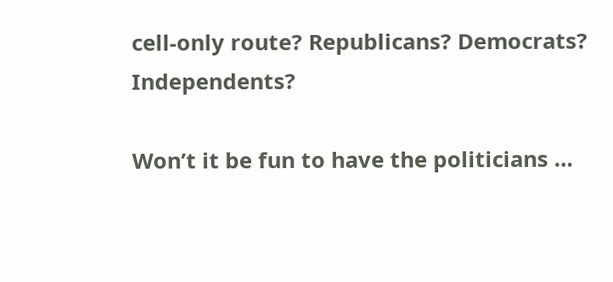cell-only route? Republicans? Democrats? Independents?

Won’t it be fun to have the politicians …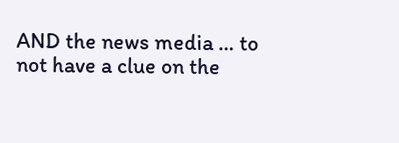AND the news media … to not have a clue on the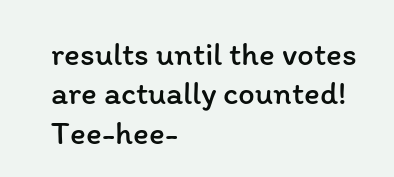results until the votes are actually counted! Tee-hee-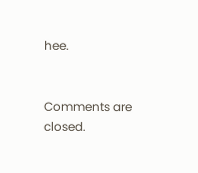hee.


Comments are closed.